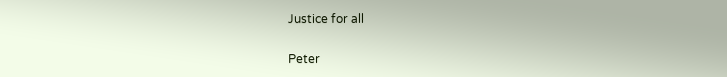Justice for all

Peter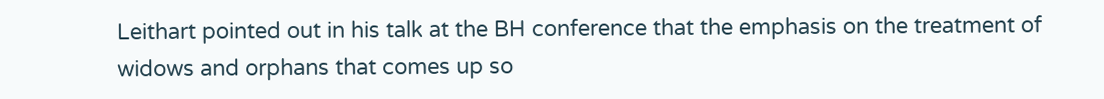Leithart pointed out in his talk at the BH conference that the emphasis on the treatment of widows and orphans that comes up so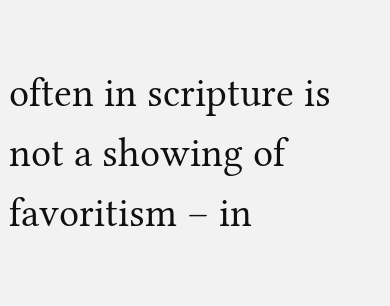often in scripture is not a showing of favoritism – in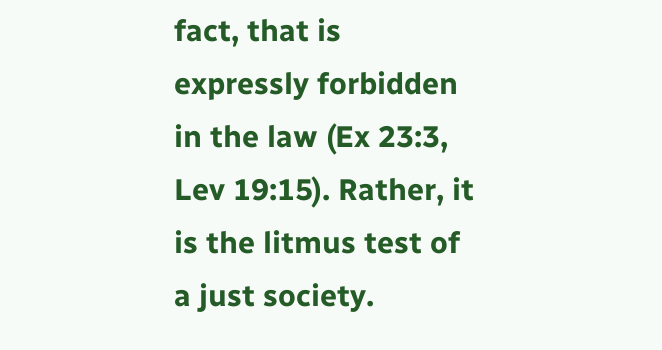fact, that is expressly forbidden in the law (Ex 23:3, Lev 19:15). Rather, it is the litmus test of a just society.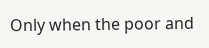Only when the poor and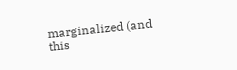marginalized (and this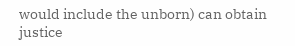would include the unborn) can obtain justice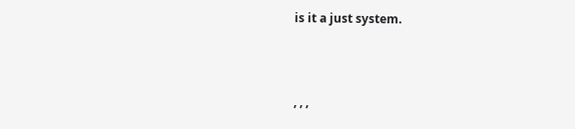is it a just system.



, , ,